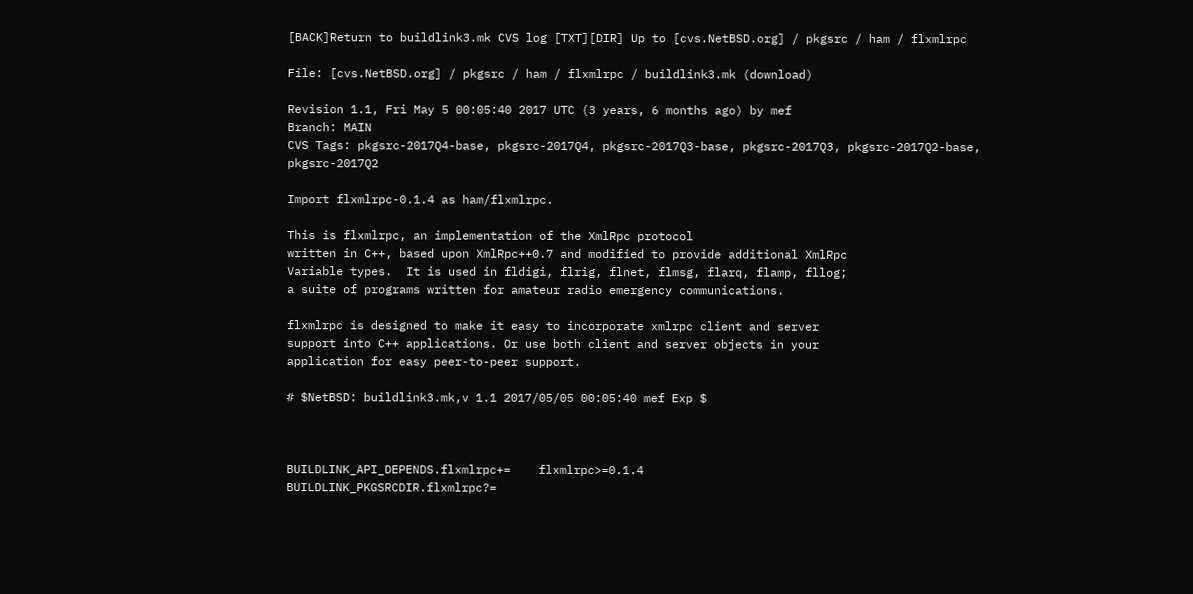[BACK]Return to buildlink3.mk CVS log [TXT][DIR] Up to [cvs.NetBSD.org] / pkgsrc / ham / flxmlrpc

File: [cvs.NetBSD.org] / pkgsrc / ham / flxmlrpc / buildlink3.mk (download)

Revision 1.1, Fri May 5 00:05:40 2017 UTC (3 years, 6 months ago) by mef
Branch: MAIN
CVS Tags: pkgsrc-2017Q4-base, pkgsrc-2017Q4, pkgsrc-2017Q3-base, pkgsrc-2017Q3, pkgsrc-2017Q2-base, pkgsrc-2017Q2

Import flxmlrpc-0.1.4 as ham/flxmlrpc.

This is flxmlrpc, an implementation of the XmlRpc protocol
written in C++, based upon XmlRpc++0.7 and modified to provide additional XmlRpc
Variable types.  It is used in fldigi, flrig, flnet, flmsg, flarq, flamp, fllog;
a suite of programs written for amateur radio emergency communications.

flxmlrpc is designed to make it easy to incorporate xmlrpc client and server
support into C++ applications. Or use both client and server objects in your
application for easy peer-to-peer support.

# $NetBSD: buildlink3.mk,v 1.1 2017/05/05 00:05:40 mef Exp $



BUILDLINK_API_DEPENDS.flxmlrpc+=    flxmlrpc>=0.1.4
BUILDLINK_PKGSRCDIR.flxmlrpc?=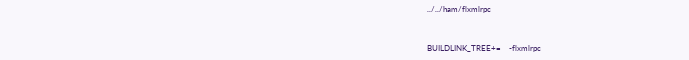../../ham/flxmlrpc


BUILDLINK_TREE+=    -flxmlrpc